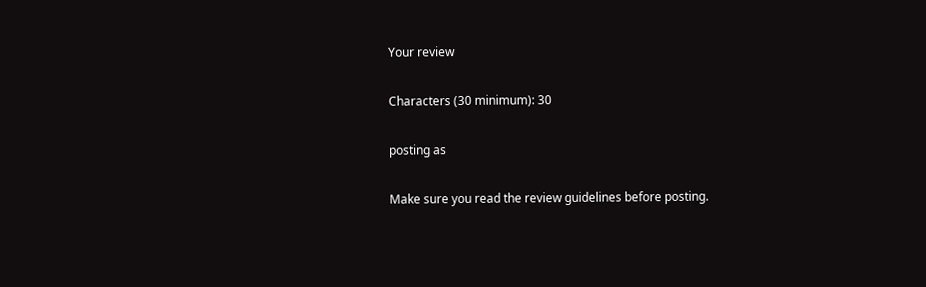Your review

Characters (30 minimum): 30

posting as

Make sure you read the review guidelines before posting.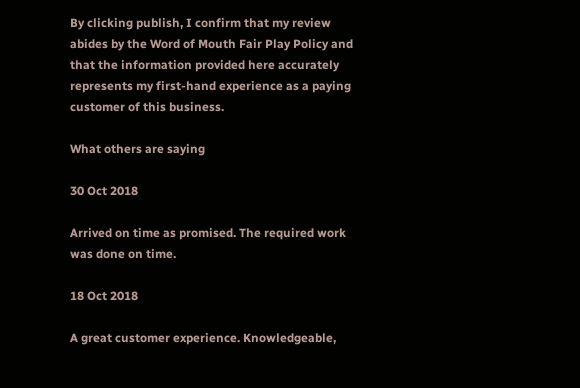By clicking publish, I confirm that my review abides by the Word of Mouth Fair Play Policy and that the information provided here accurately represents my first-hand experience as a paying customer of this business.

What others are saying

30 Oct 2018

Arrived on time as promised. The required work was done on time.

18 Oct 2018

A great customer experience. Knowledgeable,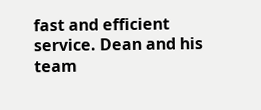fast and efficient service. Dean and his team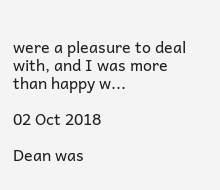were a pleasure to deal with, and I was more than happy w...

02 Oct 2018

Dean was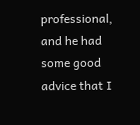professional, and he had some good advice that I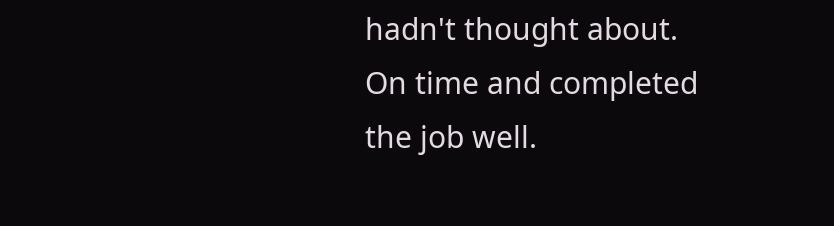hadn't thought about. On time and completed the job well.